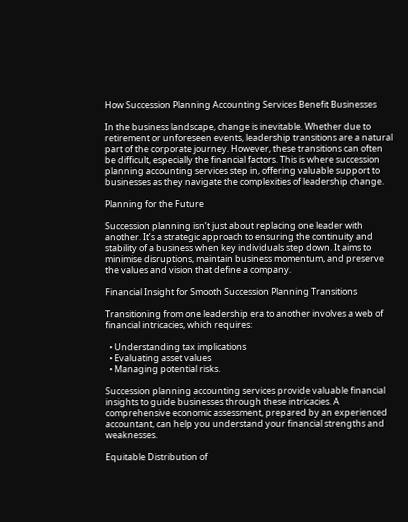How Succession Planning Accounting Services Benefit Businesses

In the business landscape, change is inevitable. Whether due to retirement or unforeseen events, leadership transitions are a natural part of the corporate journey. However, these transitions can often be difficult, especially the financial factors. This is where succession planning accounting services step in, offering valuable support to businesses as they navigate the complexities of leadership change.

Planning for the Future

Succession planning isn’t just about replacing one leader with another. It’s a strategic approach to ensuring the continuity and stability of a business when key individuals step down. It aims to minimise disruptions, maintain business momentum, and preserve the values and vision that define a company.

Financial Insight for Smooth Succession Planning Transitions

Transitioning from one leadership era to another involves a web of financial intricacies, which requires:

  • Understanding tax implications
  • Evaluating asset values
  • Managing potential risks.

Succession planning accounting services provide valuable financial insights to guide businesses through these intricacies. A comprehensive economic assessment, prepared by an experienced accountant, can help you understand your financial strengths and weaknesses.

Equitable Distribution of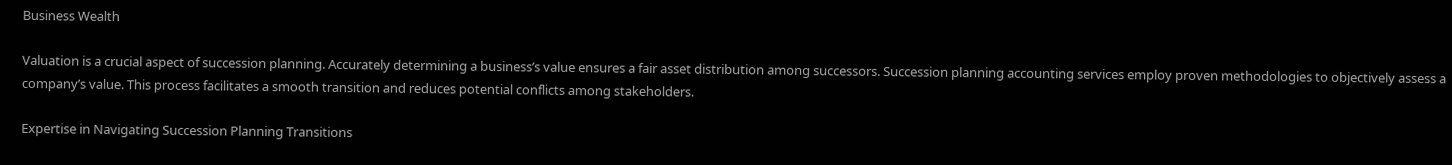Business Wealth

Valuation is a crucial aspect of succession planning. Accurately determining a business’s value ensures a fair asset distribution among successors. Succession planning accounting services employ proven methodologies to objectively assess a company’s value. This process facilitates a smooth transition and reduces potential conflicts among stakeholders.

Expertise in Navigating Succession Planning Transitions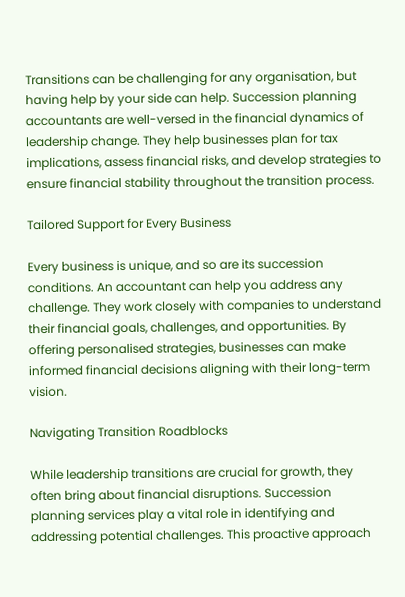Transitions can be challenging for any organisation, but having help by your side can help. Succession planning accountants are well-versed in the financial dynamics of leadership change. They help businesses plan for tax implications, assess financial risks, and develop strategies to ensure financial stability throughout the transition process.

Tailored Support for Every Business

Every business is unique, and so are its succession conditions. An accountant can help you address any challenge. They work closely with companies to understand their financial goals, challenges, and opportunities. By offering personalised strategies, businesses can make informed financial decisions aligning with their long-term vision.

Navigating Transition Roadblocks

While leadership transitions are crucial for growth, they often bring about financial disruptions. Succession planning services play a vital role in identifying and addressing potential challenges. This proactive approach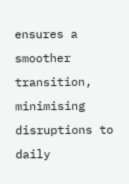ensures a smoother transition, minimising disruptions to daily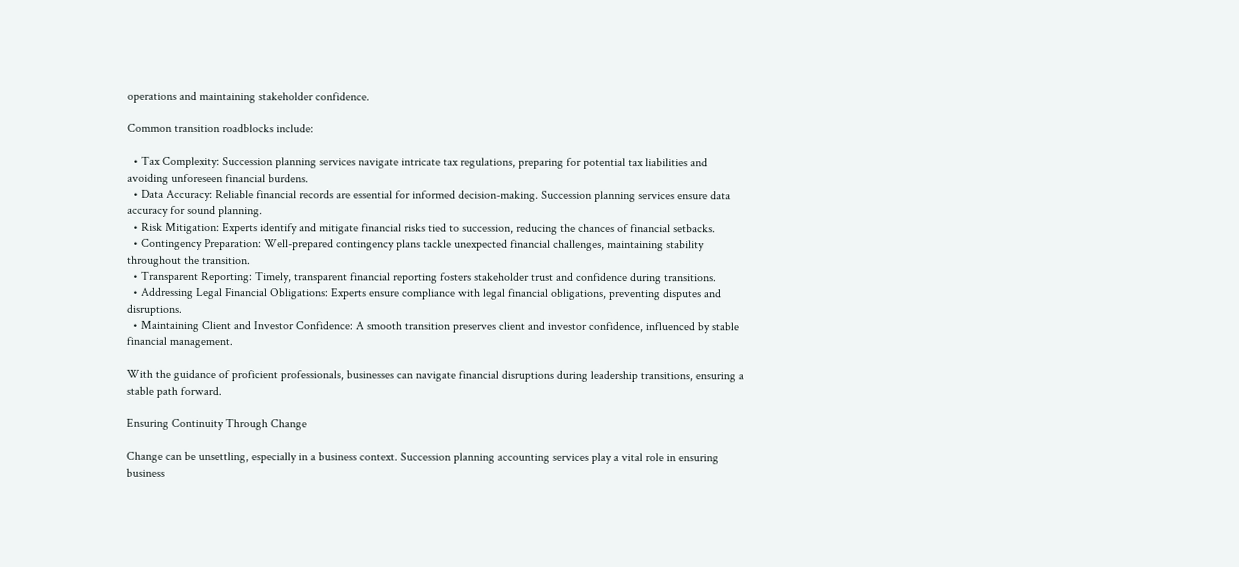operations and maintaining stakeholder confidence.

Common transition roadblocks include:

  • Tax Complexity: Succession planning services navigate intricate tax regulations, preparing for potential tax liabilities and avoiding unforeseen financial burdens.
  • Data Accuracy: Reliable financial records are essential for informed decision-making. Succession planning services ensure data accuracy for sound planning.
  • Risk Mitigation: Experts identify and mitigate financial risks tied to succession, reducing the chances of financial setbacks.
  • Contingency Preparation: Well-prepared contingency plans tackle unexpected financial challenges, maintaining stability throughout the transition.
  • Transparent Reporting: Timely, transparent financial reporting fosters stakeholder trust and confidence during transitions.
  • Addressing Legal Financial Obligations: Experts ensure compliance with legal financial obligations, preventing disputes and disruptions.
  • Maintaining Client and Investor Confidence: A smooth transition preserves client and investor confidence, influenced by stable financial management.

With the guidance of proficient professionals, businesses can navigate financial disruptions during leadership transitions, ensuring a stable path forward.

Ensuring Continuity Through Change

Change can be unsettling, especially in a business context. Succession planning accounting services play a vital role in ensuring business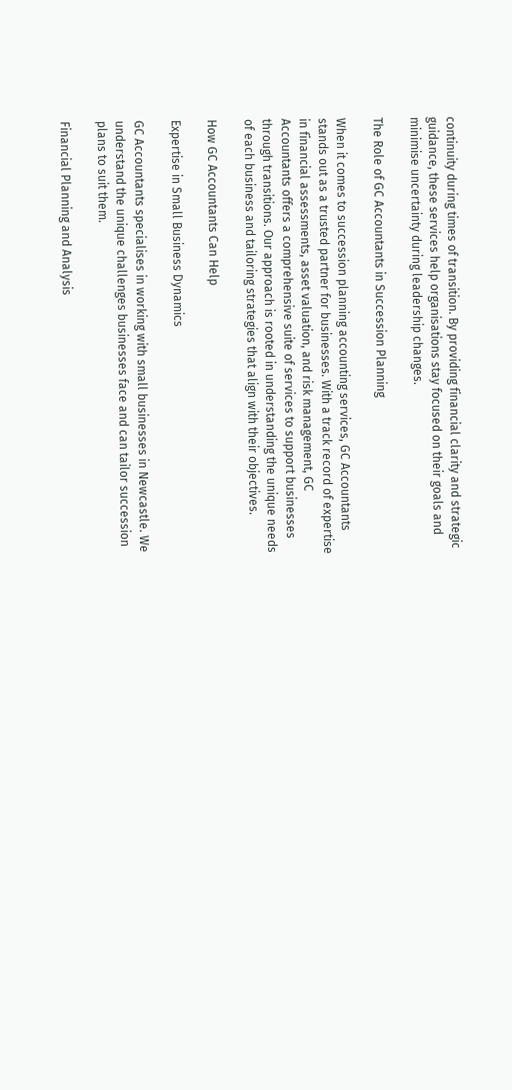continuity during times of transition. By providing financial clarity and strategic guidance, these services help organisations stay focused on their goals and minimise uncertainty during leadership changes.

The Role of GC Accountants in Succession Planning

When it comes to succession planning accounting services, GC Accountants stands out as a trusted partner for businesses. With a track record of expertise in financial assessments, asset valuation, and risk management, GC Accountants offers a comprehensive suite of services to support businesses through transitions. Our approach is rooted in understanding the unique needs of each business and tailoring strategies that align with their objectives.

How GC Accountants Can Help

Expertise in Small Business Dynamics

GC Accountants specialises in working with small businesses in Newcastle. We understand the unique challenges businesses face and can tailor succession plans to suit them.

Financial Planning and Analysis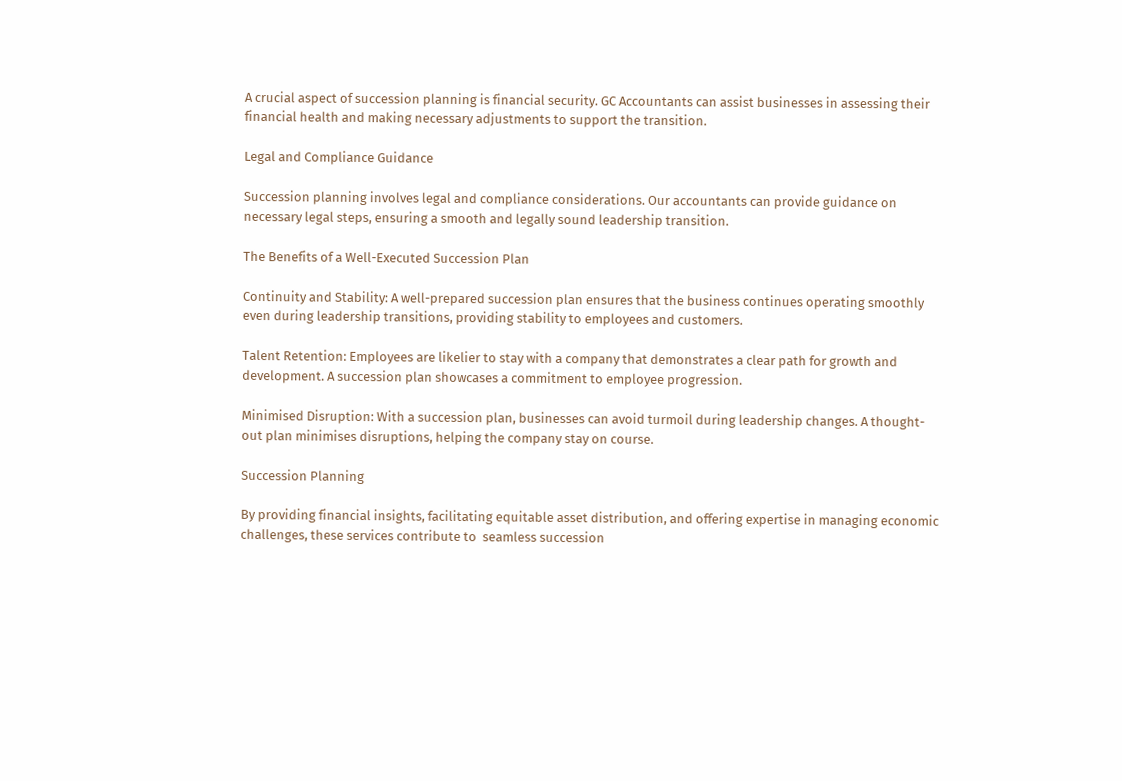A crucial aspect of succession planning is financial security. GC Accountants can assist businesses in assessing their financial health and making necessary adjustments to support the transition.

Legal and Compliance Guidance

Succession planning involves legal and compliance considerations. Our accountants can provide guidance on necessary legal steps, ensuring a smooth and legally sound leadership transition.

The Benefits of a Well-Executed Succession Plan

Continuity and Stability: A well-prepared succession plan ensures that the business continues operating smoothly even during leadership transitions, providing stability to employees and customers.

Talent Retention: Employees are likelier to stay with a company that demonstrates a clear path for growth and development. A succession plan showcases a commitment to employee progression.

Minimised Disruption: With a succession plan, businesses can avoid turmoil during leadership changes. A thought-out plan minimises disruptions, helping the company stay on course.

Succession Planning

By providing financial insights, facilitating equitable asset distribution, and offering expertise in managing economic challenges, these services contribute to  seamless succession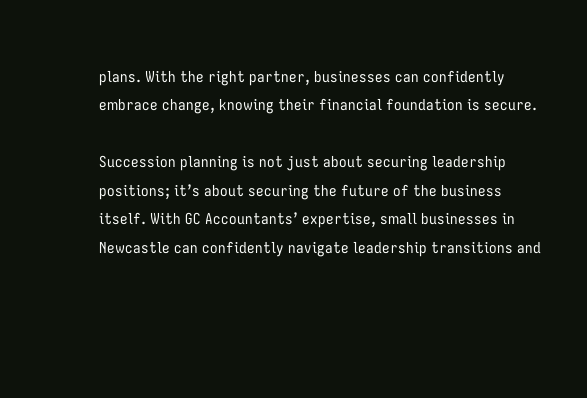plans. With the right partner, businesses can confidently embrace change, knowing their financial foundation is secure.

Succession planning is not just about securing leadership positions; it’s about securing the future of the business itself. With GC Accountants’ expertise, small businesses in Newcastle can confidently navigate leadership transitions and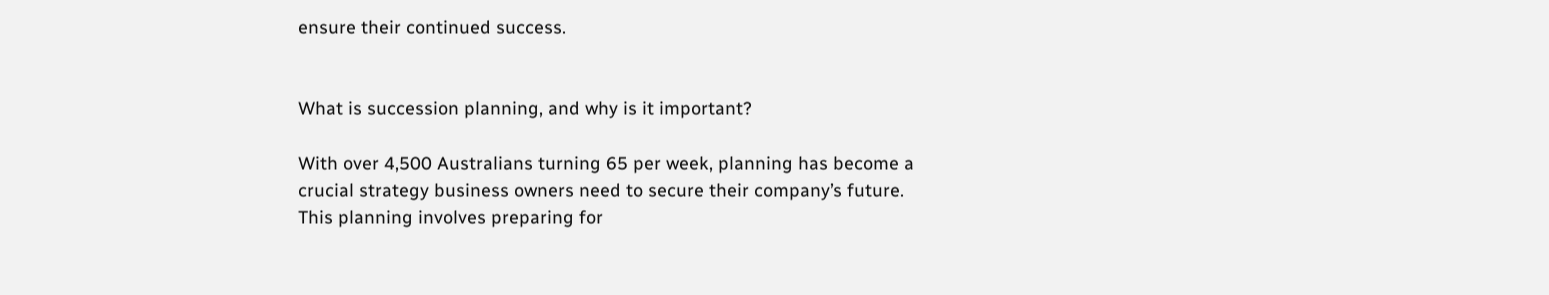ensure their continued success.


What is succession planning, and why is it important?

With over 4,500 Australians turning 65 per week, planning has become a crucial strategy business owners need to secure their company’s future. This planning involves preparing for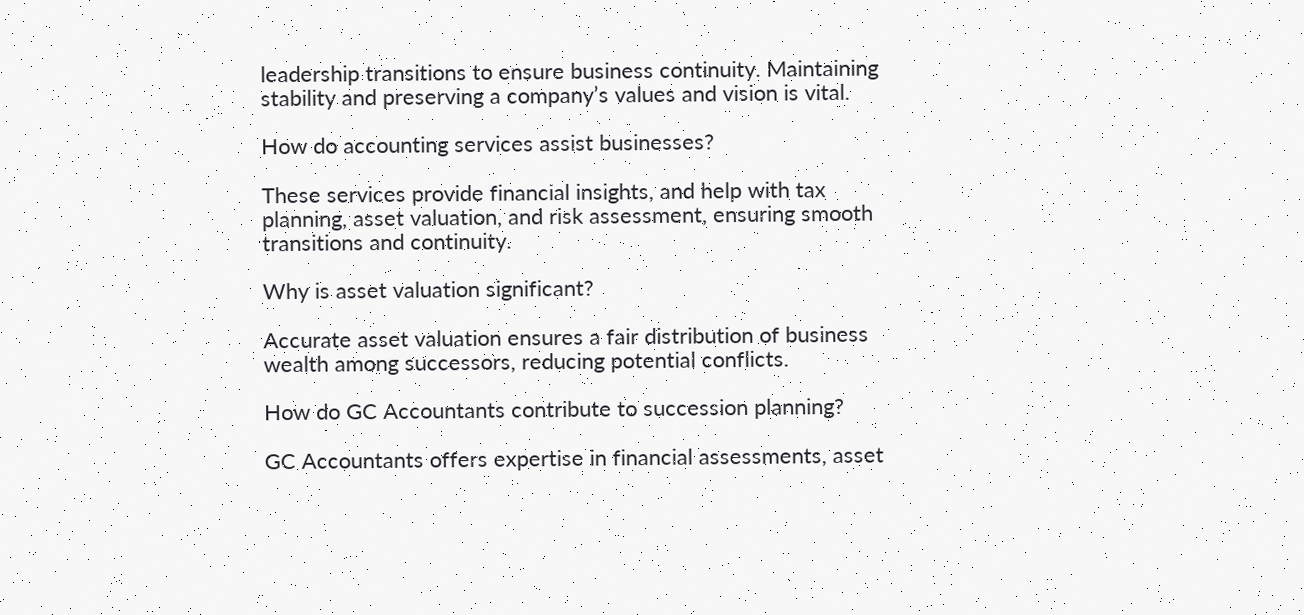leadership transitions to ensure business continuity. Maintaining stability and preserving a company’s values and vision is vital.

How do accounting services assist businesses?

These services provide financial insights, and help with tax planning, asset valuation, and risk assessment, ensuring smooth transitions and continuity.

Why is asset valuation significant?

Accurate asset valuation ensures a fair distribution of business wealth among successors, reducing potential conflicts.

How do GC Accountants contribute to succession planning?

GC Accountants offers expertise in financial assessments, asset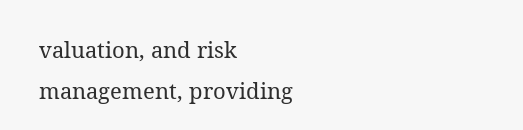valuation, and risk management, providing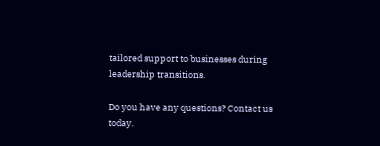tailored support to businesses during leadership transitions.

Do you have any questions? Contact us today.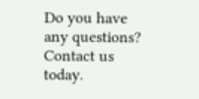Do you have any questions? Contact us today.